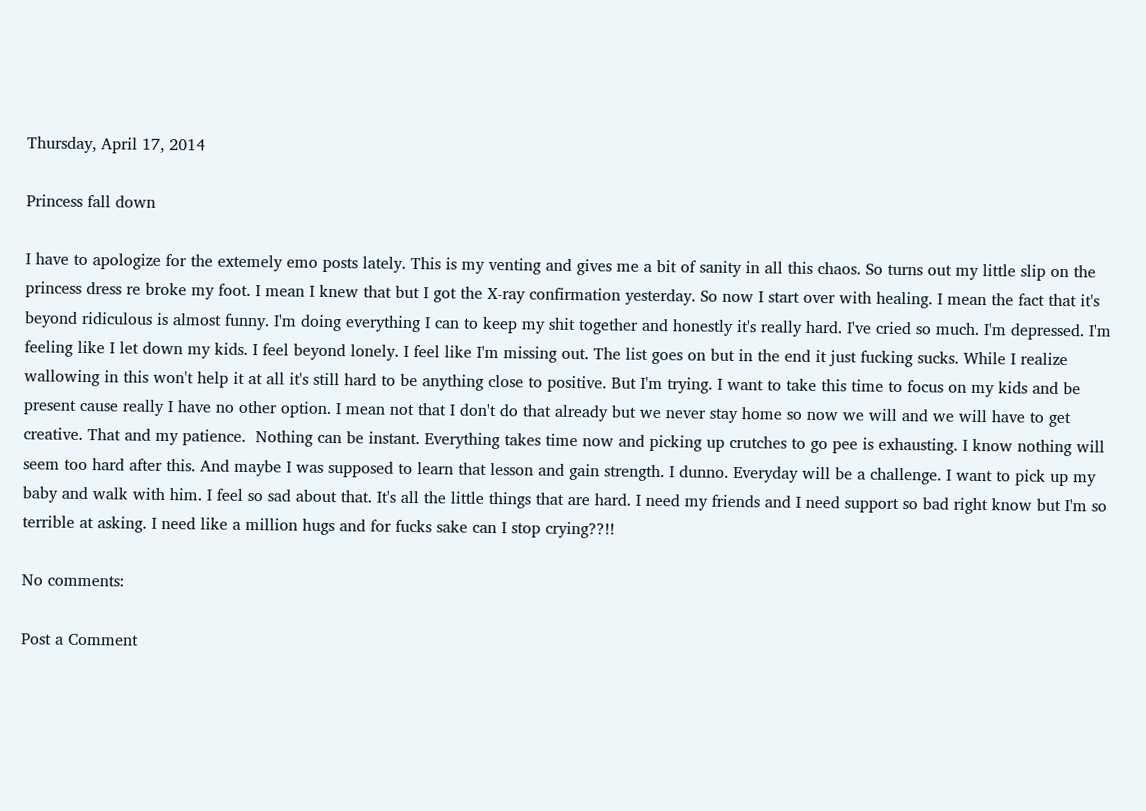Thursday, April 17, 2014

Princess fall down

I have to apologize for the extemely emo posts lately. This is my venting and gives me a bit of sanity in all this chaos. So turns out my little slip on the princess dress re broke my foot. I mean I knew that but I got the X-ray confirmation yesterday. So now I start over with healing. I mean the fact that it's beyond ridiculous is almost funny. I'm doing everything I can to keep my shit together and honestly it's really hard. I've cried so much. I'm depressed. I'm feeling like I let down my kids. I feel beyond lonely. I feel like I'm missing out. The list goes on but in the end it just fucking sucks. While I realize wallowing in this won't help it at all it's still hard to be anything close to positive. But I'm trying. I want to take this time to focus on my kids and be present cause really I have no other option. I mean not that I don't do that already but we never stay home so now we will and we will have to get creative. That and my patience.  Nothing can be instant. Everything takes time now and picking up crutches to go pee is exhausting. I know nothing will seem too hard after this. And maybe I was supposed to learn that lesson and gain strength. I dunno. Everyday will be a challenge. I want to pick up my baby and walk with him. I feel so sad about that. It's all the little things that are hard. I need my friends and I need support so bad right know but I'm so terrible at asking. I need like a million hugs and for fucks sake can I stop crying??!!

No comments:

Post a Comment